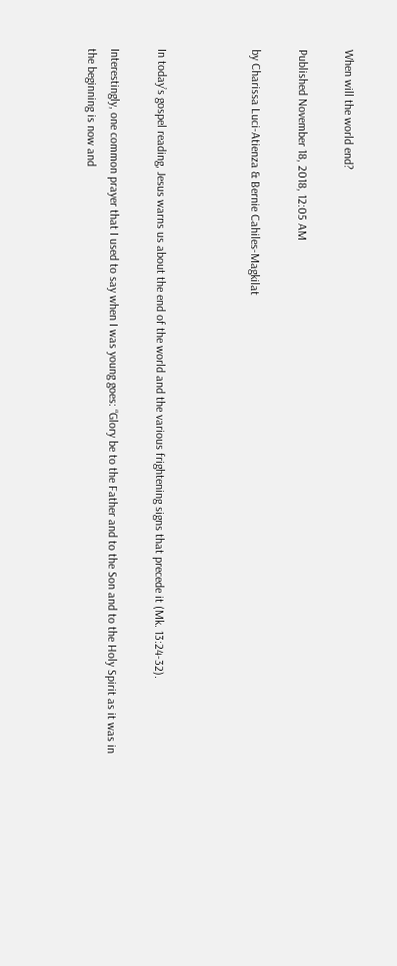When will the world end?

Published November 18, 2018, 12:05 AM

by Charissa Luci-Atienza & Bernie Cahiles-Magkilat



In today’s gospel reading, Jesus warns us about the end of the world and the various frightening signs that precede it (Mk. 13:24-32).

Interestingly, one common prayer that I used to say when I was young goes: “Glory be to the Father and to the Son and to the Holy Spirit as it was in the beginning is now and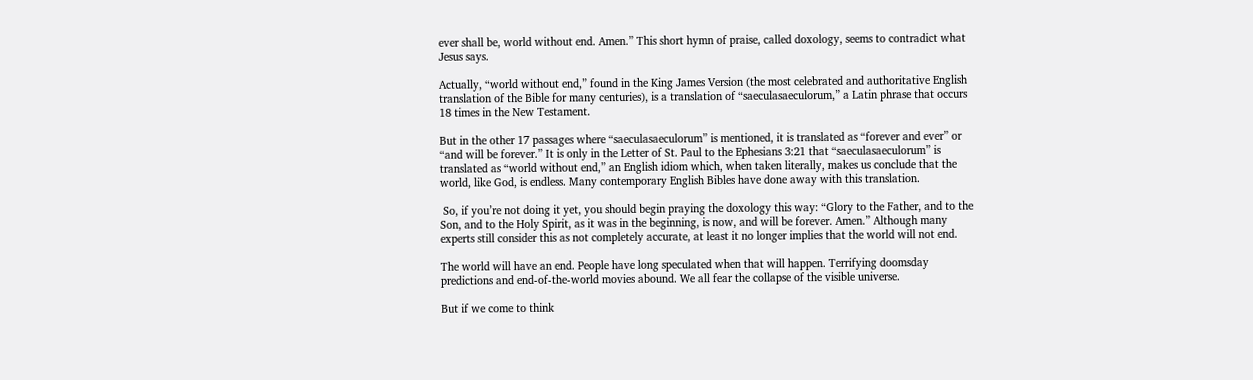ever shall be, world without end. Amen.” This short hymn of praise, called doxology, seems to contradict what Jesus says.

Actually, “world without end,” found in the King James Version (the most celebrated and authoritative English translation of the Bible for many centuries), is a translation of “saeculasaeculorum,” a Latin phrase that occurs 18 times in the New Testament.

But in the other 17 passages where “saeculasaeculorum” is mentioned, it is translated as “forever and ever” or “and will be forever.” It is only in the Letter of St. Paul to the Ephesians 3:21 that “saeculasaeculorum” is translated as “world without end,” an English idiom which, when taken literally, makes us conclude that the world, like God, is endless. Many contemporary English Bibles have done away with this translation.

 So, if you’re not doing it yet, you should begin praying the doxology this way: “Glory to the Father, and to the Son, and to the Holy Spirit, as it was in the beginning, is now, and will be forever. Amen.” Although many experts still consider this as not completely accurate, at least it no longer implies that the world will not end.

The world will have an end. People have long speculated when that will happen. Terrifying doomsday predictions and end-of-the-world movies abound. We all fear the collapse of the visible universe.

But if we come to think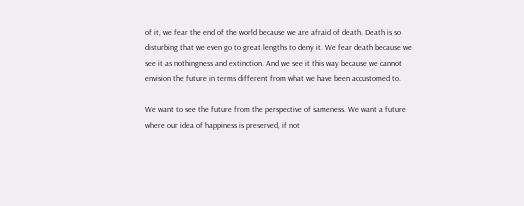of it, we fear the end of the world because we are afraid of death. Death is so disturbing that we even go to great lengths to deny it. We fear death because we see it as nothingness and extinction. And we see it this way because we cannot envision the future in terms different from what we have been accustomed to.

We want to see the future from the perspective of sameness. We want a future where our idea of happiness is preserved, if not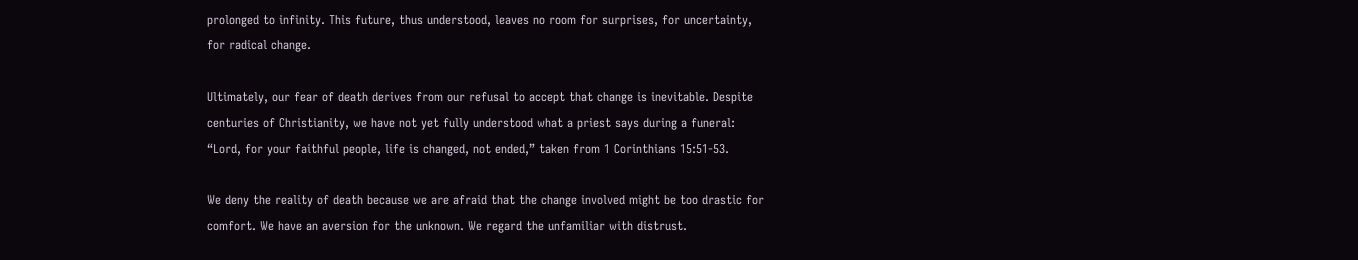prolonged to infinity. This future, thus understood, leaves no room for surprises, for uncertainty, for radical change.

Ultimately, our fear of death derives from our refusal to accept that change is inevitable. Despite centuries of Christianity, we have not yet fully understood what a priest says during a funeral: “Lord, for your faithful people, life is changed, not ended,” taken from 1 Corinthians 15:51-53.

We deny the reality of death because we are afraid that the change involved might be too drastic for comfort. We have an aversion for the unknown. We regard the unfamiliar with distrust.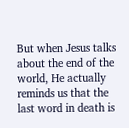But when Jesus talks about the end of the world, He actually reminds us that the last word in death is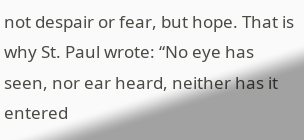not despair or fear, but hope. That is why St. Paul wrote: “No eye has seen, nor ear heard, neither has it entered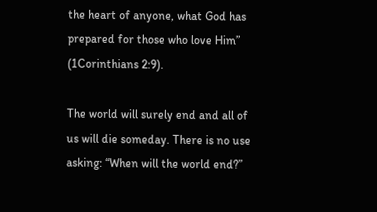the heart of anyone, what God has prepared for those who love Him” (1Corinthians 2:9).

The world will surely end and all of us will die someday. There is no use asking: “When will the world end?”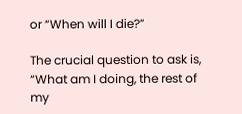or “When will I die?”

The crucial question to ask is, “What am I doing, the rest of my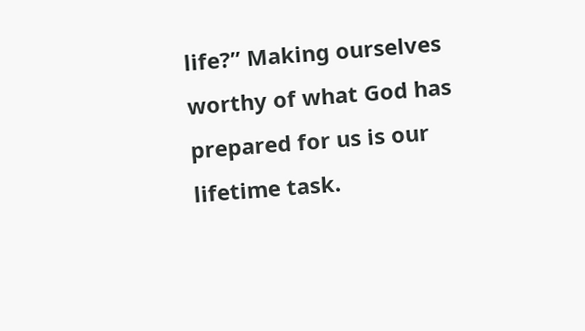life?” Making ourselves worthy of what God has prepared for us is our lifetime task.